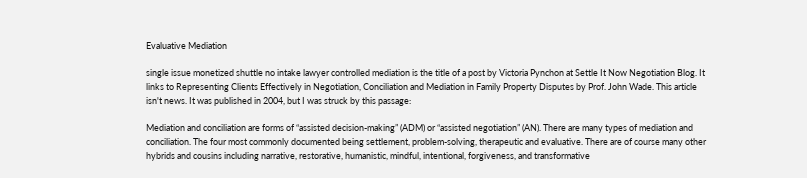Evaluative Mediation

single issue monetized shuttle no intake lawyer controlled mediation is the title of a post by Victoria Pynchon at Settle It Now Negotiation Blog. It links to Representing Clients Effectively in Negotiation, Conciliation and Mediation in Family Property Disputes by Prof. John Wade. This article isn't news. It was published in 2004, but I was struck by this passage:

Mediation and conciliation are forms of “assisted decision-making” (ADM) or “assisted negotiation” (AN). There are many types of mediation and conciliation. The four most commonly documented being settlement, problem-solving, therapeutic and evaluative. There are of course many other hybrids and cousins including narrative, restorative, humanistic, mindful, intentional, forgiveness, and transformative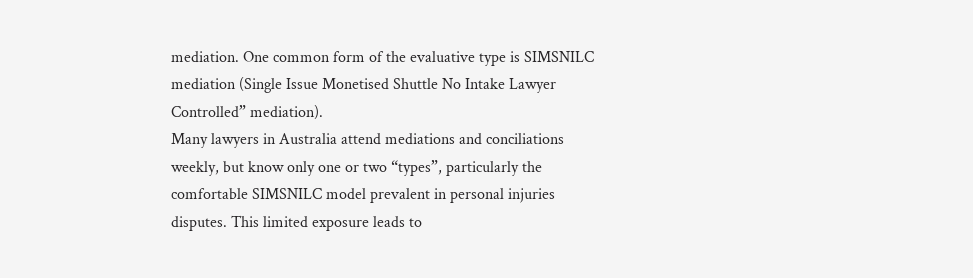mediation. One common form of the evaluative type is SIMSNILC mediation (Single Issue Monetised Shuttle No Intake Lawyer Controlled” mediation).
Many lawyers in Australia attend mediations and conciliations weekly, but know only one or two “types”, particularly the comfortable SIMSNILC model prevalent in personal injuries disputes. This limited exposure leads to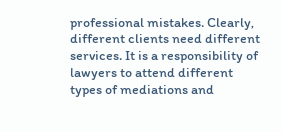professional mistakes. Clearly, different clients need different services. It is a responsibility of lawyers to attend different types of mediations and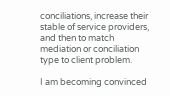conciliations, increase their stable of service providers, and then to match mediation or conciliation type to client problem.

I am becoming convinced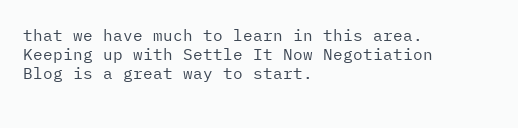that we have much to learn in this area. Keeping up with Settle It Now Negotiation Blog is a great way to start.